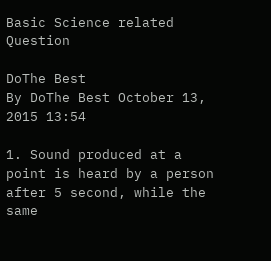Basic Science related Question

DoThe Best
By DoThe Best October 13, 2015 13:54

1. Sound produced at a point is heard by a person after 5 second, while the same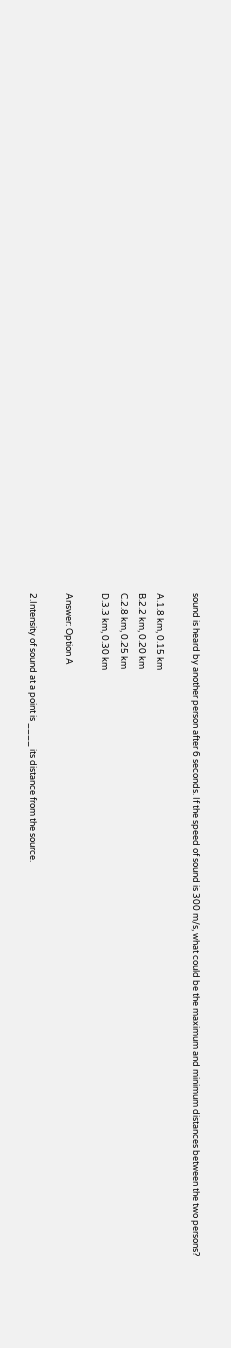sound is heard by another person after 6 seconds. If the speed of sound is 300 m/s, what could be the maximum and minimum distances between the two persons?

A.1.8 km, 0.15 km
B.2.2 km, 0.20 km
C.2.8 km, 0.25 km
D.3.3 km, 0.30 km

Answer: Option A

2.Intensity of sound at a point is ____ its distance from the source.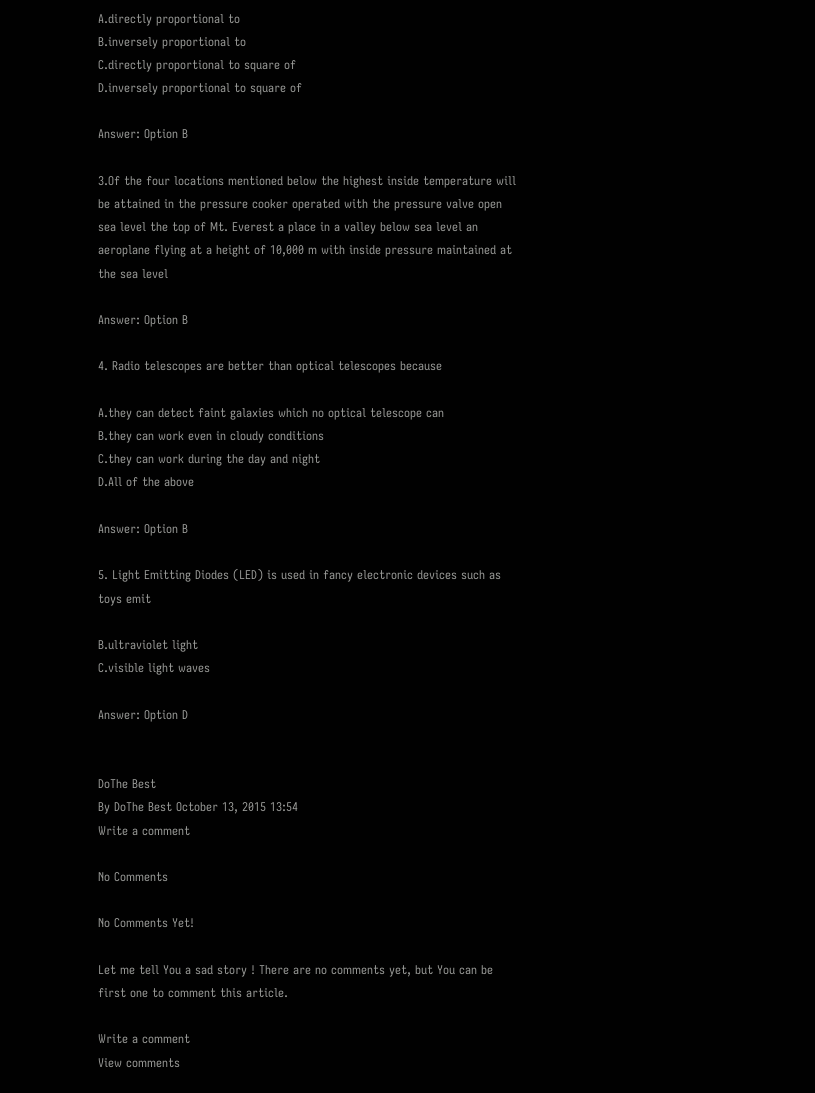A.directly proportional to
B.inversely proportional to
C.directly proportional to square of
D.inversely proportional to square of

Answer: Option B

3.Of the four locations mentioned below the highest inside temperature will be attained in the pressure cooker operated with the pressure valve open sea level the top of Mt. Everest a place in a valley below sea level an aeroplane flying at a height of 10,000 m with inside pressure maintained at the sea level

Answer: Option B

4. Radio telescopes are better than optical telescopes because

A.they can detect faint galaxies which no optical telescope can
B.they can work even in cloudy conditions
C.they can work during the day and night
D.All of the above

Answer: Option B

5. Light Emitting Diodes (LED) is used in fancy electronic devices such as toys emit

B.ultraviolet light
C.visible light waves

Answer: Option D


DoThe Best
By DoThe Best October 13, 2015 13:54
Write a comment

No Comments

No Comments Yet!

Let me tell You a sad story ! There are no comments yet, but You can be first one to comment this article.

Write a comment
View comments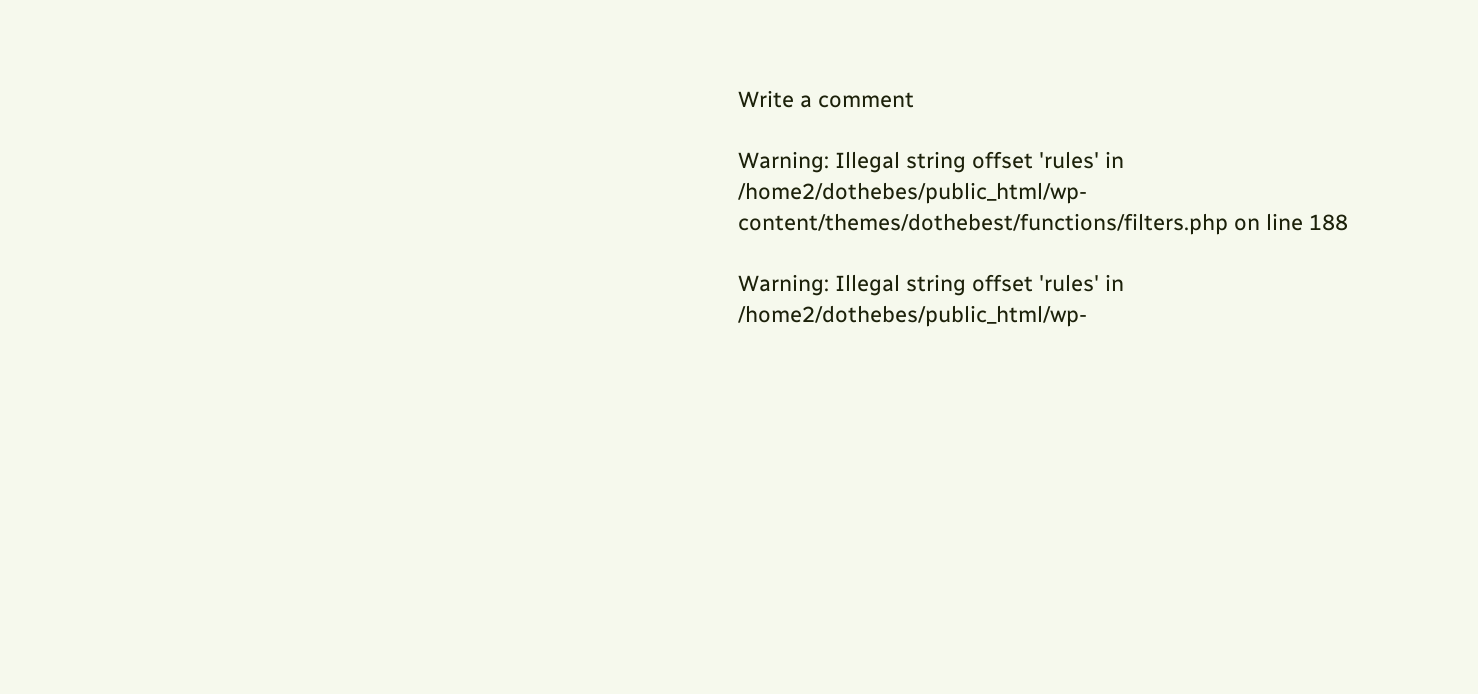Write a comment

Warning: Illegal string offset 'rules' in /home2/dothebes/public_html/wp-content/themes/dothebest/functions/filters.php on line 188

Warning: Illegal string offset 'rules' in /home2/dothebes/public_html/wp-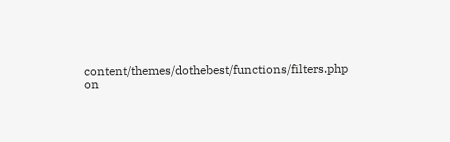content/themes/dothebest/functions/filters.php on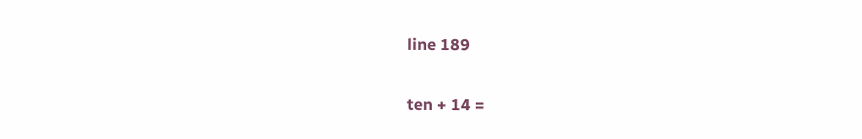line 189

ten + 14 =